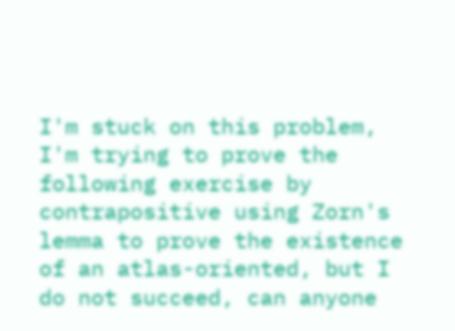I'm stuck on this problem, I'm trying to prove the following exercise by contrapositive using Zorn's lemma to prove the existence of an atlas-oriented, but I do not succeed, can anyone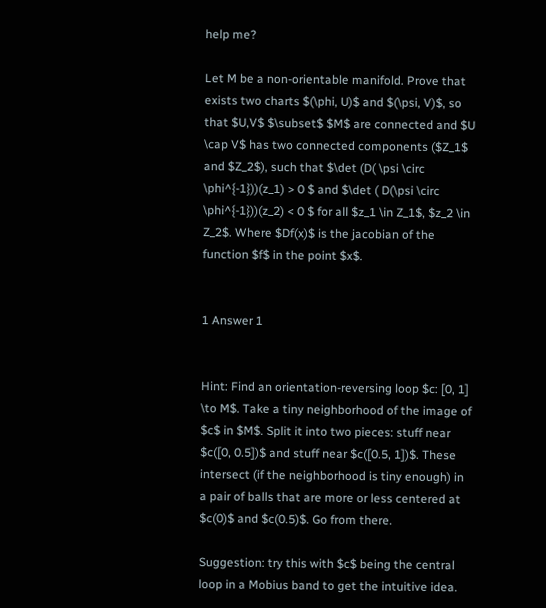help me?

Let M be a non-orientable manifold. Prove that exists two charts $(\phi, U)$ and $(\psi, V)$, so that $U,V$ $\subset$ $M$ are connected and $U \cap V$ has two connected components ($Z_1$ and $Z_2$), such that $\det (D( \psi \circ \phi^{-1}))(z_1) > 0 $ and $\det ( D(\psi \circ \phi^{-1}))(z_2) < 0 $ for all $z_1 \in Z_1$, $z_2 \in Z_2$. Where $Df(x)$ is the jacobian of the function $f$ in the point $x$.


1 Answer 1


Hint: Find an orientation-reversing loop $c: [0, 1] \to M$. Take a tiny neighborhood of the image of $c$ in $M$. Split it into two pieces: stuff near $c([0, 0.5])$ and stuff near $c([0.5, 1])$. These intersect (if the neighborhood is tiny enough) in a pair of balls that are more or less centered at $c(0)$ and $c(0.5)$. Go from there.

Suggestion: try this with $c$ being the central loop in a Mobius band to get the intuitive idea.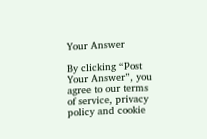Your Answer

By clicking “Post Your Answer”, you agree to our terms of service, privacy policy and cookie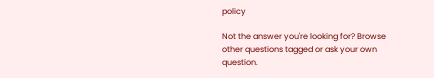policy

Not the answer you're looking for? Browse other questions tagged or ask your own question.